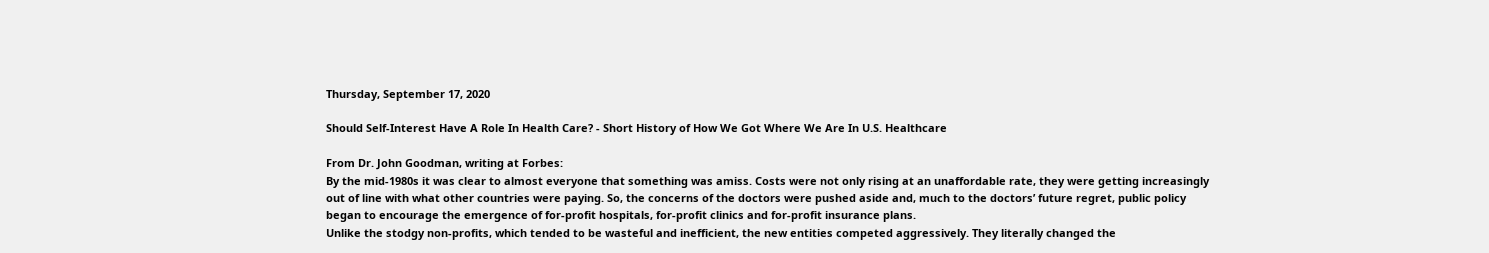Thursday, September 17, 2020

Should Self-Interest Have A Role In Health Care? - Short History of How We Got Where We Are In U.S. Healthcare

From Dr. John Goodman, writing at Forbes:
By the mid-1980s it was clear to almost everyone that something was amiss. Costs were not only rising at an unaffordable rate, they were getting increasingly out of line with what other countries were paying. So, the concerns of the doctors were pushed aside and, much to the doctors’ future regret, public policy began to encourage the emergence of for-profit hospitals, for-profit clinics and for-profit insurance plans.
Unlike the stodgy non-profits, which tended to be wasteful and inefficient, the new entities competed aggressively. They literally changed the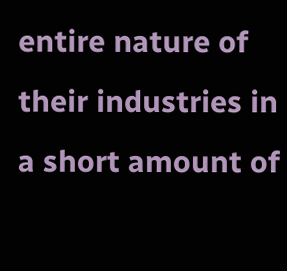entire nature of their industries in a short amount of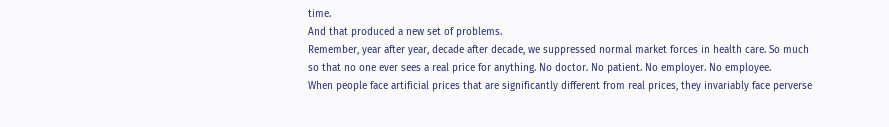time.
And that produced a new set of problems.
Remember, year after year, decade after decade, we suppressed normal market forces in health care. So much so that no one ever sees a real price for anything. No doctor. No patient. No employer. No employee.
When people face artificial prices that are significantly different from real prices, they invariably face perverse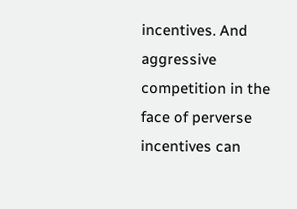incentives. And aggressive competition in the face of perverse incentives can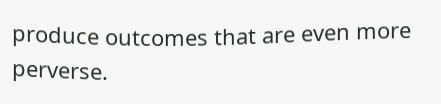produce outcomes that are even more perverse.